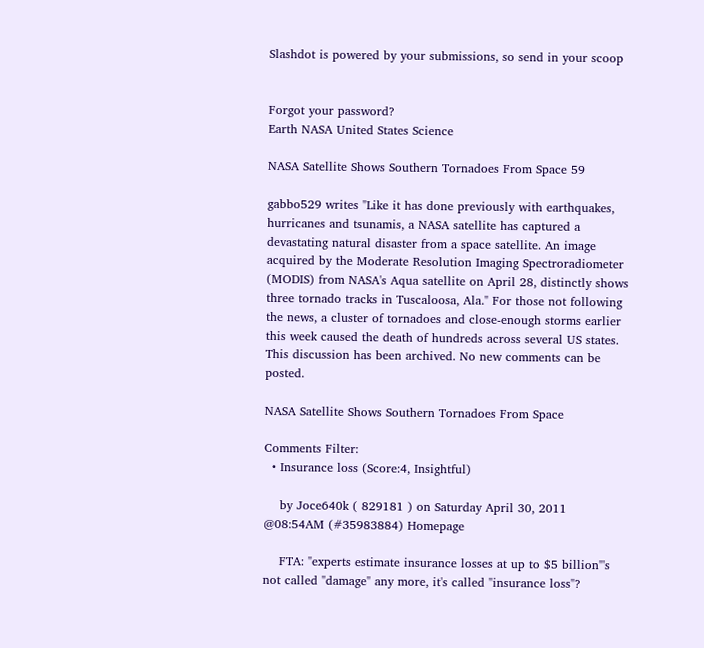Slashdot is powered by your submissions, so send in your scoop


Forgot your password?
Earth NASA United States Science

NASA Satellite Shows Southern Tornadoes From Space 59

gabbo529 writes "Like it has done previously with earthquakes, hurricanes and tsunamis, a NASA satellite has captured a devastating natural disaster from a space satellite. An image acquired by the Moderate Resolution Imaging Spectroradiometer (MODIS) from NASA's Aqua satellite on April 28, distinctly shows three tornado tracks in Tuscaloosa, Ala." For those not following the news, a cluster of tornadoes and close-enough storms earlier this week caused the death of hundreds across several US states.
This discussion has been archived. No new comments can be posted.

NASA Satellite Shows Southern Tornadoes From Space

Comments Filter:
  • Insurance loss (Score:4, Insightful)

    by Joce640k ( 829181 ) on Saturday April 30, 2011 @08:54AM (#35983884) Homepage

    FTA: "experts estimate insurance losses at up to $5 billion"'s not called "damage" any more, it's called "insurance loss"?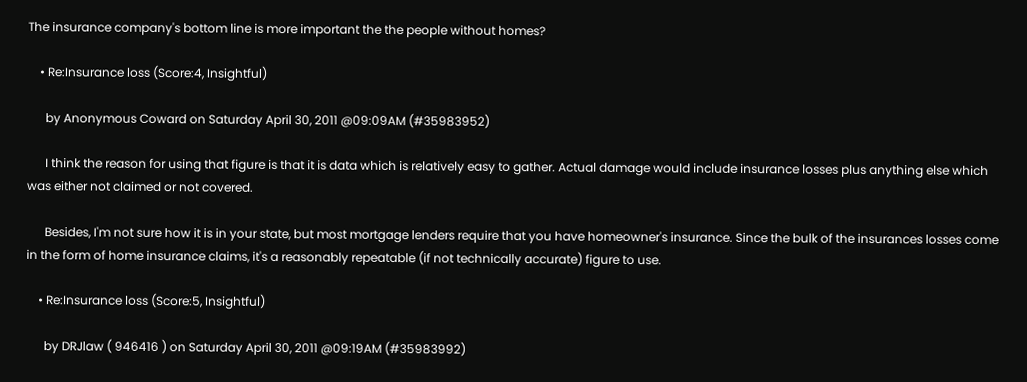The insurance company's bottom line is more important the the people without homes?

    • Re:Insurance loss (Score:4, Insightful)

      by Anonymous Coward on Saturday April 30, 2011 @09:09AM (#35983952)

      I think the reason for using that figure is that it is data which is relatively easy to gather. Actual damage would include insurance losses plus anything else which was either not claimed or not covered.

      Besides, I'm not sure how it is in your state, but most mortgage lenders require that you have homeowner's insurance. Since the bulk of the insurances losses come in the form of home insurance claims, it's a reasonably repeatable (if not technically accurate) figure to use.

    • Re:Insurance loss (Score:5, Insightful)

      by DRJlaw ( 946416 ) on Saturday April 30, 2011 @09:19AM (#35983992)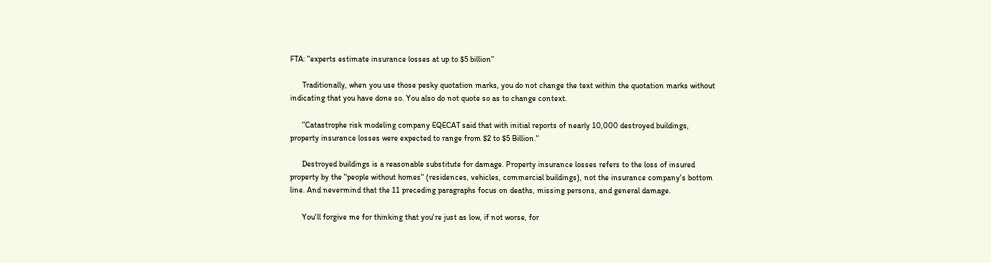FTA: "experts estimate insurance losses at up to $5 billion"

      Traditionally, when you use those pesky quotation marks, you do not change the text within the quotation marks without indicating that you have done so. You also do not quote so as to change context.

      "Catastrophe risk modeling company EQECAT said that with initial reports of nearly 10,000 destroyed buildings, property insurance losses were expected to range from $2 to $5 Billion."

      Destroyed buildings is a reasonable substitute for damage. Property insurance losses refers to the loss of insured property by the "people without homes" (residences, vehicles, commercial buildings), not the insurance company's bottom line. And nevermind that the 11 preceding paragraphs focus on deaths, missing persons, and general damage.

      You'll forgive me for thinking that you're just as low, if not worse, for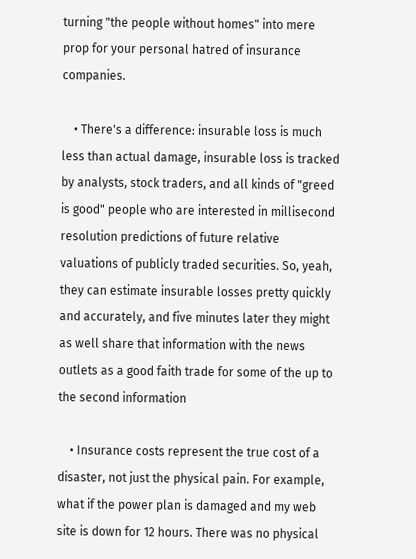turning "the people without homes" into mere prop for your personal hatred of insurance companies.

    • There's a difference: insurable loss is much less than actual damage, insurable loss is tracked by analysts, stock traders, and all kinds of "greed is good" people who are interested in millisecond resolution predictions of future relative valuations of publicly traded securities. So, yeah, they can estimate insurable losses pretty quickly and accurately, and five minutes later they might as well share that information with the news outlets as a good faith trade for some of the up to the second information

    • Insurance costs represent the true cost of a disaster, not just the physical pain. For example, what if the power plan is damaged and my web site is down for 12 hours. There was no physical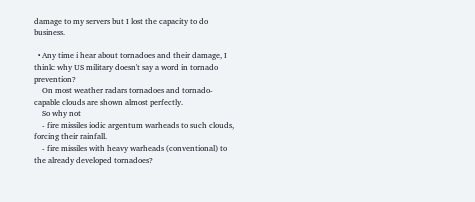damage to my servers but I lost the capacity to do business.

  • Any time i hear about tornadoes and their damage, I think: why US military doesn't say a word in tornado prevention?
    On most weather radars tornadoes and tornado-capable clouds are shown almost perfectly.
    So why not
    - fire missiles iodic argentum warheads to such clouds, forcing their rainfall.
    - fire missiles with heavy warheads (conventional) to the already developed tornadoes?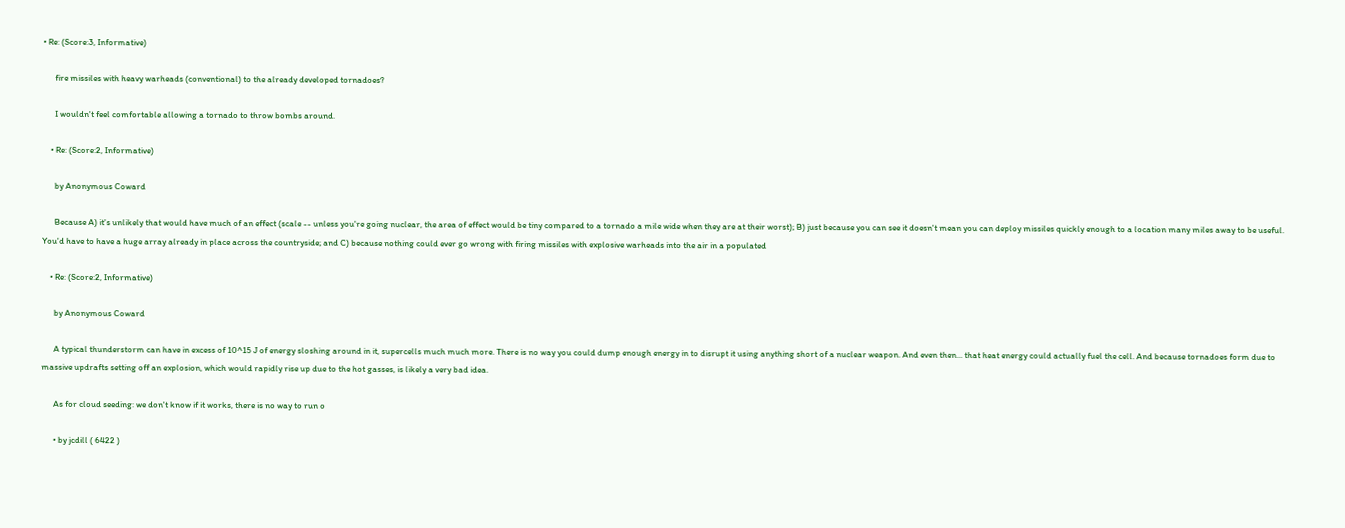• Re: (Score:3, Informative)

      fire missiles with heavy warheads (conventional) to the already developed tornadoes?

      I wouldn't feel comfortable allowing a tornado to throw bombs around.

    • Re: (Score:2, Informative)

      by Anonymous Coward

      Because A) it's unlikely that would have much of an effect (scale -- unless you're going nuclear, the area of effect would be tiny compared to a tornado a mile wide when they are at their worst); B) just because you can see it doesn't mean you can deploy missiles quickly enough to a location many miles away to be useful. You'd have to have a huge array already in place across the countryside; and C) because nothing could ever go wrong with firing missiles with explosive warheads into the air in a populated

    • Re: (Score:2, Informative)

      by Anonymous Coward

      A typical thunderstorm can have in excess of 10^15 J of energy sloshing around in it, supercells much much more. There is no way you could dump enough energy in to disrupt it using anything short of a nuclear weapon. And even then... that heat energy could actually fuel the cell. And because tornadoes form due to massive updrafts setting off an explosion, which would rapidly rise up due to the hot gasses, is likely a very bad idea.

      As for cloud seeding: we don't know if it works, there is no way to run o

      • by jcdill ( 6422 )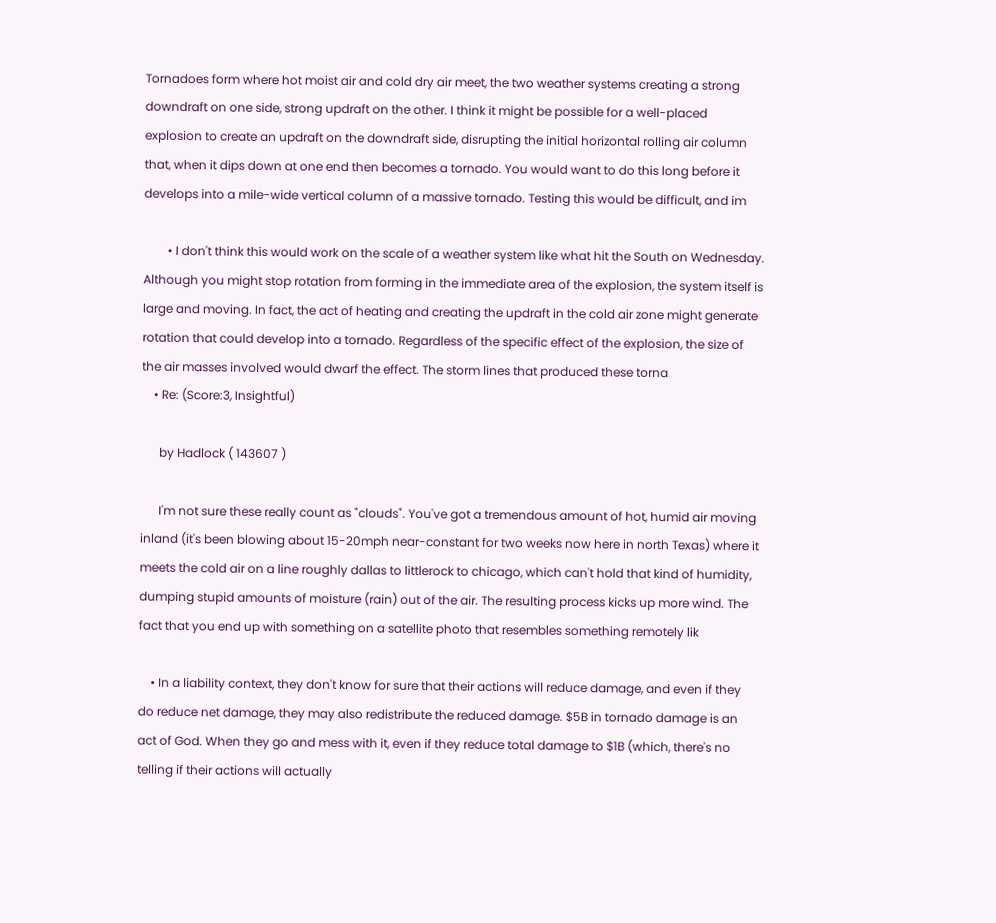Tornadoes form where hot moist air and cold dry air meet, the two weather systems creating a strong downdraft on one side, strong updraft on the other. I think it might be possible for a well-placed explosion to create an updraft on the downdraft side, disrupting the initial horizontal rolling air column that, when it dips down at one end then becomes a tornado. You would want to do this long before it develops into a mile-wide vertical column of a massive tornado. Testing this would be difficult, and im

        • I don't think this would work on the scale of a weather system like what hit the South on Wednesday. Although you might stop rotation from forming in the immediate area of the explosion, the system itself is large and moving. In fact, the act of heating and creating the updraft in the cold air zone might generate rotation that could develop into a tornado. Regardless of the specific effect of the explosion, the size of the air masses involved would dwarf the effect. The storm lines that produced these torna
    • Re: (Score:3, Insightful)

      by Hadlock ( 143607 )

      I'm not sure these really count as "clouds". You've got a tremendous amount of hot, humid air moving inland (it's been blowing about 15-20mph near-constant for two weeks now here in north Texas) where it meets the cold air on a line roughly dallas to littlerock to chicago, which can't hold that kind of humidity, dumping stupid amounts of moisture (rain) out of the air. The resulting process kicks up more wind. The fact that you end up with something on a satellite photo that resembles something remotely lik

    • In a liability context, they don't know for sure that their actions will reduce damage, and even if they do reduce net damage, they may also redistribute the reduced damage. $5B in tornado damage is an act of God. When they go and mess with it, even if they reduce total damage to $1B (which, there's no telling if their actions will actually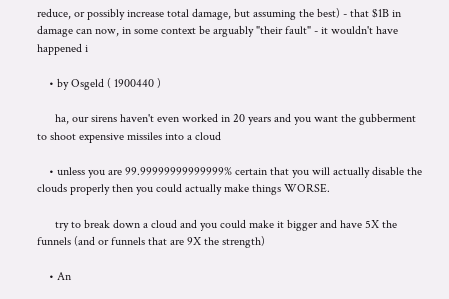reduce, or possibly increase total damage, but assuming the best) - that $1B in damage can now, in some context be arguably "their fault" - it wouldn't have happened i

    • by Osgeld ( 1900440 )

      ha, our sirens haven't even worked in 20 years and you want the gubberment to shoot expensive missiles into a cloud

    • unless you are 99.99999999999999% certain that you will actually disable the clouds properly then you could actually make things WORSE.

      try to break down a cloud and you could make it bigger and have 5X the funnels (and or funnels that are 9X the strength)

    • An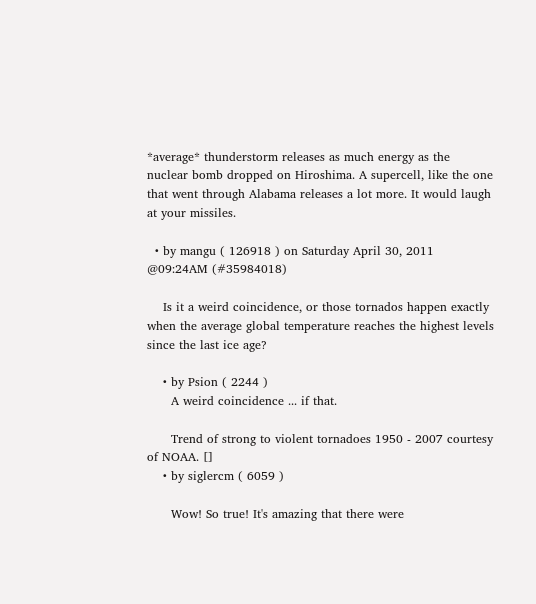*average* thunderstorm releases as much energy as the nuclear bomb dropped on Hiroshima. A supercell, like the one that went through Alabama releases a lot more. It would laugh at your missiles.

  • by mangu ( 126918 ) on Saturday April 30, 2011 @09:24AM (#35984018)

    Is it a weird coincidence, or those tornados happen exactly when the average global temperature reaches the highest levels since the last ice age?

    • by Psion ( 2244 )
      A weird coincidence ... if that.

      Trend of strong to violent tornadoes 1950 - 2007 courtesy of NOAA. []
    • by siglercm ( 6059 )

      Wow! So true! It's amazing that there were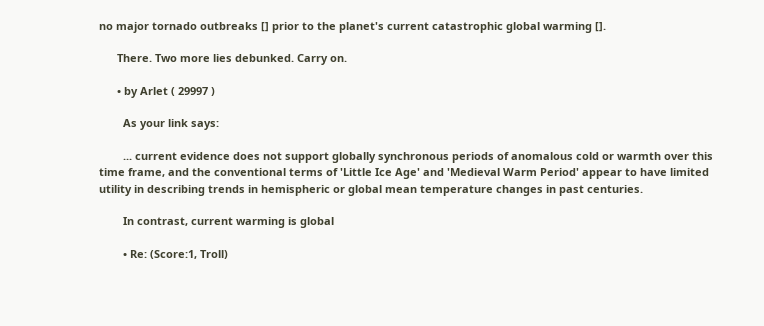no major tornado outbreaks [] prior to the planet's current catastrophic global warming [].

      There. Two more lies debunked. Carry on.

      • by Arlet ( 29997 )

        As your link says:

        ... current evidence does not support globally synchronous periods of anomalous cold or warmth over this time frame, and the conventional terms of 'Little Ice Age' and 'Medieval Warm Period' appear to have limited utility in describing trends in hemispheric or global mean temperature changes in past centuries.

        In contrast, current warming is global

        • Re: (Score:1, Troll)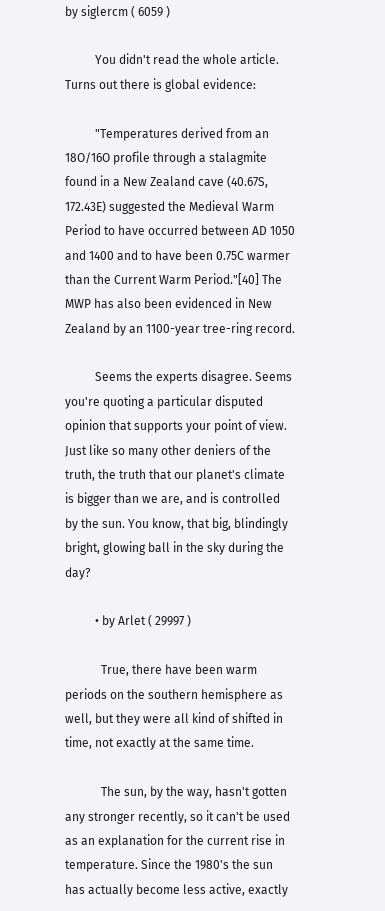by siglercm ( 6059 )

          You didn't read the whole article. Turns out there is global evidence:

          "Temperatures derived from an 18O/16O profile through a stalagmite found in a New Zealand cave (40.67S, 172.43E) suggested the Medieval Warm Period to have occurred between AD 1050 and 1400 and to have been 0.75C warmer than the Current Warm Period."[40] The MWP has also been evidenced in New Zealand by an 1100-year tree-ring record.

          Seems the experts disagree. Seems you're quoting a particular disputed opinion that supports your point of view. Just like so many other deniers of the truth, the truth that our planet's climate is bigger than we are, and is controlled by the sun. You know, that big, blindingly bright, glowing ball in the sky during the day?

          • by Arlet ( 29997 )

            True, there have been warm periods on the southern hemisphere as well, but they were all kind of shifted in time, not exactly at the same time.

            The sun, by the way, hasn't gotten any stronger recently, so it can't be used as an explanation for the current rise in temperature. Since the 1980's the sun has actually become less active, exactly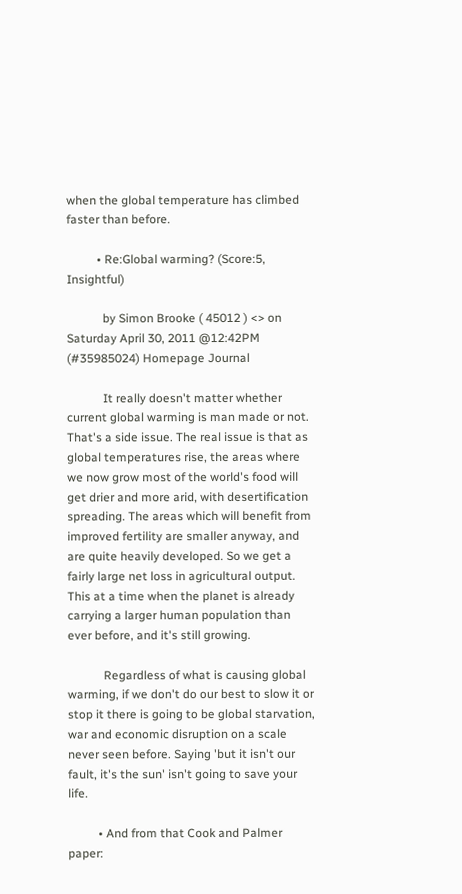when the global temperature has climbed faster than before.

          • Re:Global warming? (Score:5, Insightful)

            by Simon Brooke ( 45012 ) <> on Saturday April 30, 2011 @12:42PM (#35985024) Homepage Journal

            It really doesn't matter whether current global warming is man made or not. That's a side issue. The real issue is that as global temperatures rise, the areas where we now grow most of the world's food will get drier and more arid, with desertification spreading. The areas which will benefit from improved fertility are smaller anyway, and are quite heavily developed. So we get a fairly large net loss in agricultural output. This at a time when the planet is already carrying a larger human population than ever before, and it's still growing.

            Regardless of what is causing global warming, if we don't do our best to slow it or stop it there is going to be global starvation, war and economic disruption on a scale never seen before. Saying 'but it isn't our fault, it's the sun' isn't going to save your life.

          • And from that Cook and Palmer paper: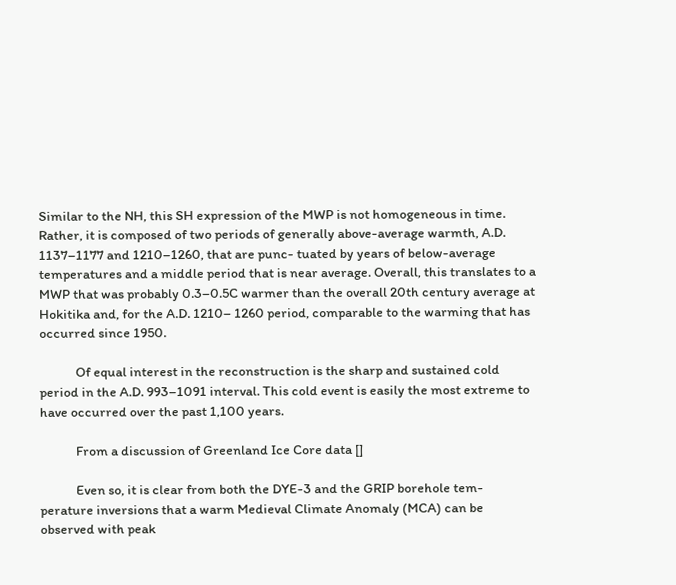Similar to the NH, this SH expression of the MWP is not homogeneous in time. Rather, it is composed of two periods of generally above-average warmth, A.D. 1137–1177 and 1210–1260, that are punc- tuated by years of below-average temperatures and a middle period that is near average. Overall, this translates to a MWP that was probably 0.3–0.5C warmer than the overall 20th century average at Hokitika and, for the A.D. 1210– 1260 period, comparable to the warming that has occurred since 1950.

            Of equal interest in the reconstruction is the sharp and sustained cold period in the A.D. 993–1091 interval. This cold event is easily the most extreme to have occurred over the past 1,100 years.

            From a discussion of Greenland Ice Core data []

            Even so, it is clear from both the DYE-3 and the GRIP borehole tem- perature inversions that a warm Medieval Climate Anomaly (MCA) can be observed with peak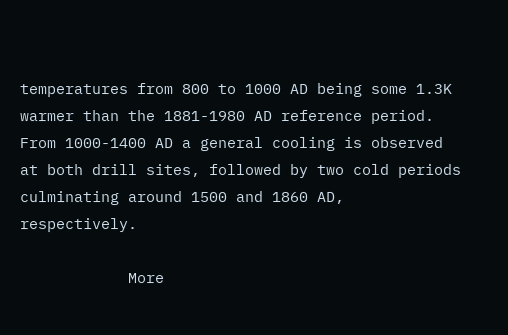temperatures from 800 to 1000 AD being some 1.3K warmer than the 1881-1980 AD reference period. From 1000-1400 AD a general cooling is observed at both drill sites, followed by two cold periods culminating around 1500 and 1860 AD, respectively.

            More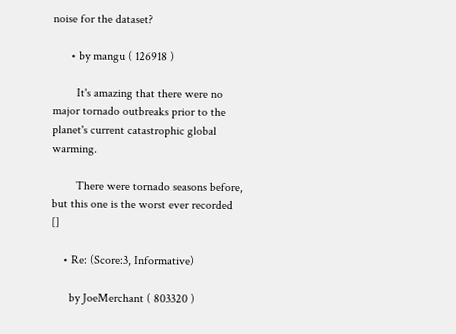noise for the dataset?

      • by mangu ( 126918 )

        It's amazing that there were no major tornado outbreaks prior to the planet's current catastrophic global warming.

        There were tornado seasons before, but this one is the worst ever recorded []

    • Re: (Score:3, Informative)

      by JoeMerchant ( 803320 )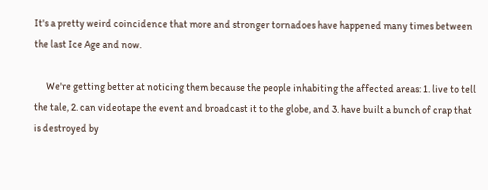It's a pretty weird coincidence that more and stronger tornadoes have happened many times between the last Ice Age and now.

      We're getting better at noticing them because the people inhabiting the affected areas: 1. live to tell the tale, 2. can videotape the event and broadcast it to the globe, and 3. have built a bunch of crap that is destroyed by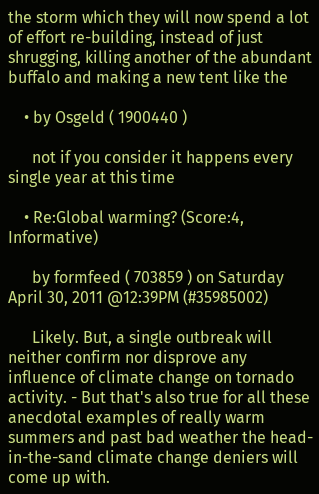the storm which they will now spend a lot of effort re-building, instead of just shrugging, killing another of the abundant buffalo and making a new tent like the

    • by Osgeld ( 1900440 )

      not if you consider it happens every single year at this time

    • Re:Global warming? (Score:4, Informative)

      by formfeed ( 703859 ) on Saturday April 30, 2011 @12:39PM (#35985002)

      Likely. But, a single outbreak will neither confirm nor disprove any influence of climate change on tornado activity. - But that's also true for all these anecdotal examples of really warm summers and past bad weather the head-in-the-sand climate change deniers will come up with.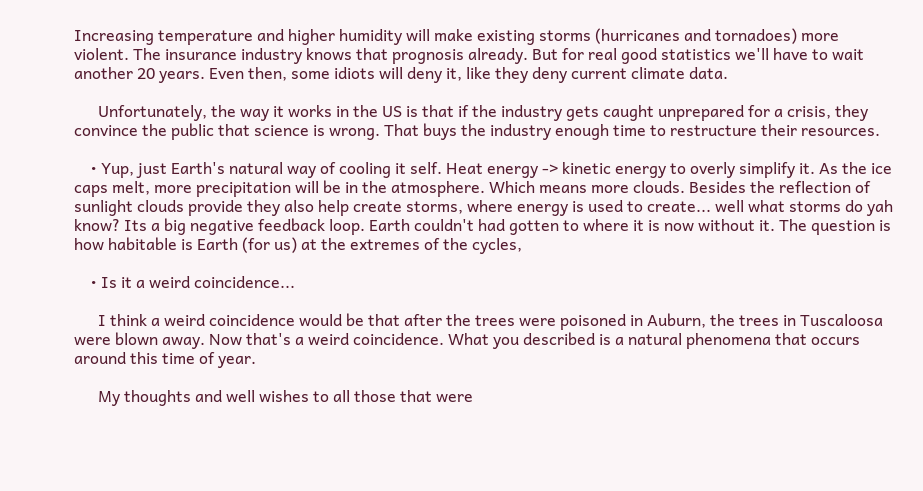Increasing temperature and higher humidity will make existing storms (hurricanes and tornadoes) more violent. The insurance industry knows that prognosis already. But for real good statistics we'll have to wait another 20 years. Even then, some idiots will deny it, like they deny current climate data.

      Unfortunately, the way it works in the US is that if the industry gets caught unprepared for a crisis, they convince the public that science is wrong. That buys the industry enough time to restructure their resources.

    • Yup, just Earth's natural way of cooling it self. Heat energy -> kinetic energy to overly simplify it. As the ice caps melt, more precipitation will be in the atmosphere. Which means more clouds. Besides the reflection of sunlight clouds provide they also help create storms, where energy is used to create... well what storms do yah know? Its a big negative feedback loop. Earth couldn't had gotten to where it is now without it. The question is how habitable is Earth (for us) at the extremes of the cycles,

    • Is it a weird coincidence...

      I think a weird coincidence would be that after the trees were poisoned in Auburn, the trees in Tuscaloosa were blown away. Now that's a weird coincidence. What you described is a natural phenomena that occurs around this time of year.

      My thoughts and well wishes to all those that were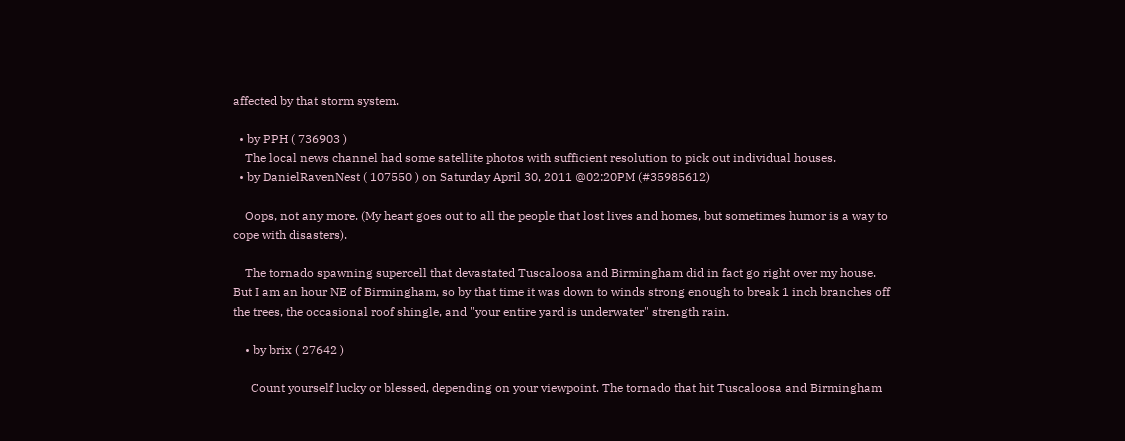affected by that storm system.

  • by PPH ( 736903 )
    The local news channel had some satellite photos with sufficient resolution to pick out individual houses.
  • by DanielRavenNest ( 107550 ) on Saturday April 30, 2011 @02:20PM (#35985612)

    Oops, not any more. (My heart goes out to all the people that lost lives and homes, but sometimes humor is a way to cope with disasters).

    The tornado spawning supercell that devastated Tuscaloosa and Birmingham did in fact go right over my house. But I am an hour NE of Birmingham, so by that time it was down to winds strong enough to break 1 inch branches off the trees, the occasional roof shingle, and "your entire yard is underwater" strength rain.

    • by brix ( 27642 )

      Count yourself lucky or blessed, depending on your viewpoint. The tornado that hit Tuscaloosa and Birmingham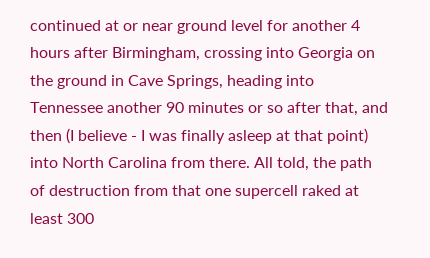continued at or near ground level for another 4 hours after Birmingham, crossing into Georgia on the ground in Cave Springs, heading into Tennessee another 90 minutes or so after that, and then (I believe - I was finally asleep at that point) into North Carolina from there. All told, the path of destruction from that one supercell raked at least 300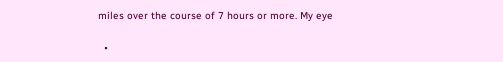miles over the course of 7 hours or more. My eye

  •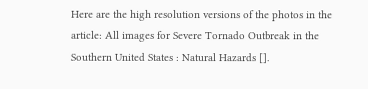Here are the high resolution versions of the photos in the article: All images for Severe Tornado Outbreak in the Southern United States : Natural Hazards [].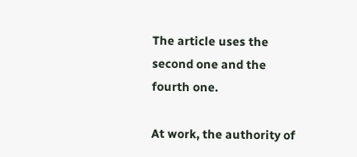The article uses the second one and the fourth one.

At work, the authority of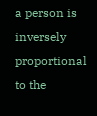a person is inversely proportional to the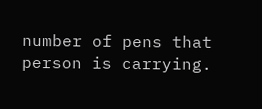number of pens that person is carrying.